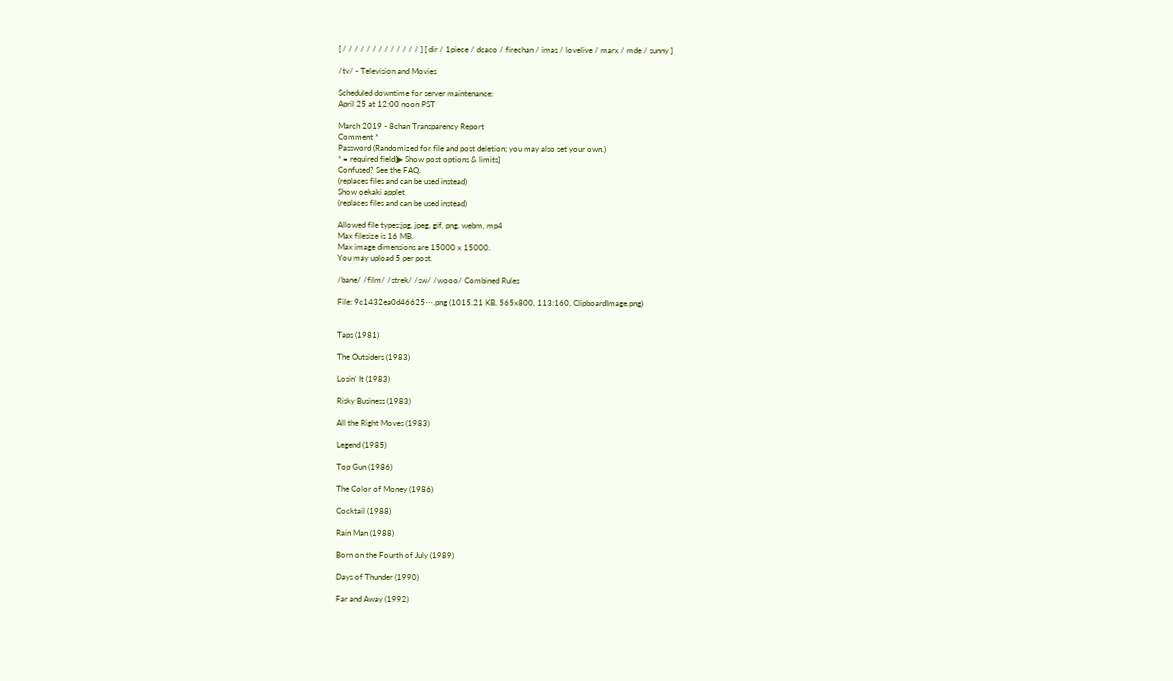[ / / / / / / / / / / / / / ] [ dir / 1piece / dcaco / firechan / imas / lovelive / marx / mde / sunny ]

/tv/ - Television and Movies

Scheduled downtime for server maintenance:
April 25 at 12:00 noon PST

March 2019 - 8chan Transparency Report
Comment *
Password (Randomized for file and post deletion; you may also set your own.)
* = required field[▶ Show post options & limits]
Confused? See the FAQ.
(replaces files and can be used instead)
Show oekaki applet
(replaces files and can be used instead)

Allowed file types:jpg, jpeg, gif, png, webm, mp4
Max filesize is 16 MB.
Max image dimensions are 15000 x 15000.
You may upload 5 per post.

/bane/ /film/ /strek/ /sw/ /wooo/ Combined Rules

File: 9c1432ea0d46625⋯.png (1015.21 KB, 565x800, 113:160, ClipboardImage.png)


Taps (1981)

The Outsiders (1983)

Losin' It (1983)

Risky Business (1983)

All the Right Moves (1983)

Legend (1985)

Top Gun (1986)

The Color of Money (1986)

Cocktail (1988)

Rain Man (1988)

Born on the Fourth of July (1989)

Days of Thunder (1990)

Far and Away (1992)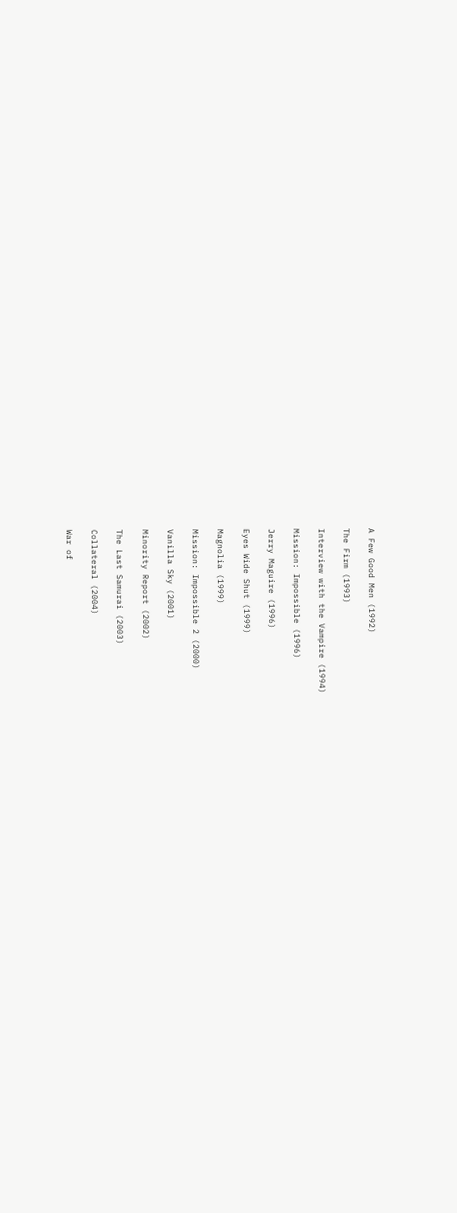A Few Good Men (1992)

The Firm (1993)

Interview with the Vampire (1994)

Mission: Impossible (1996)

Jerry Maguire (1996)

Eyes Wide Shut (1999)

Magnolia (1999)

Mission: Impossible 2 (2000)

Vanilla Sky (2001)

Minority Report (2002)

The Last Samurai (2003)

Collateral (2004)

War of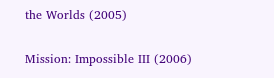the Worlds (2005)

Mission: Impossible III (2006)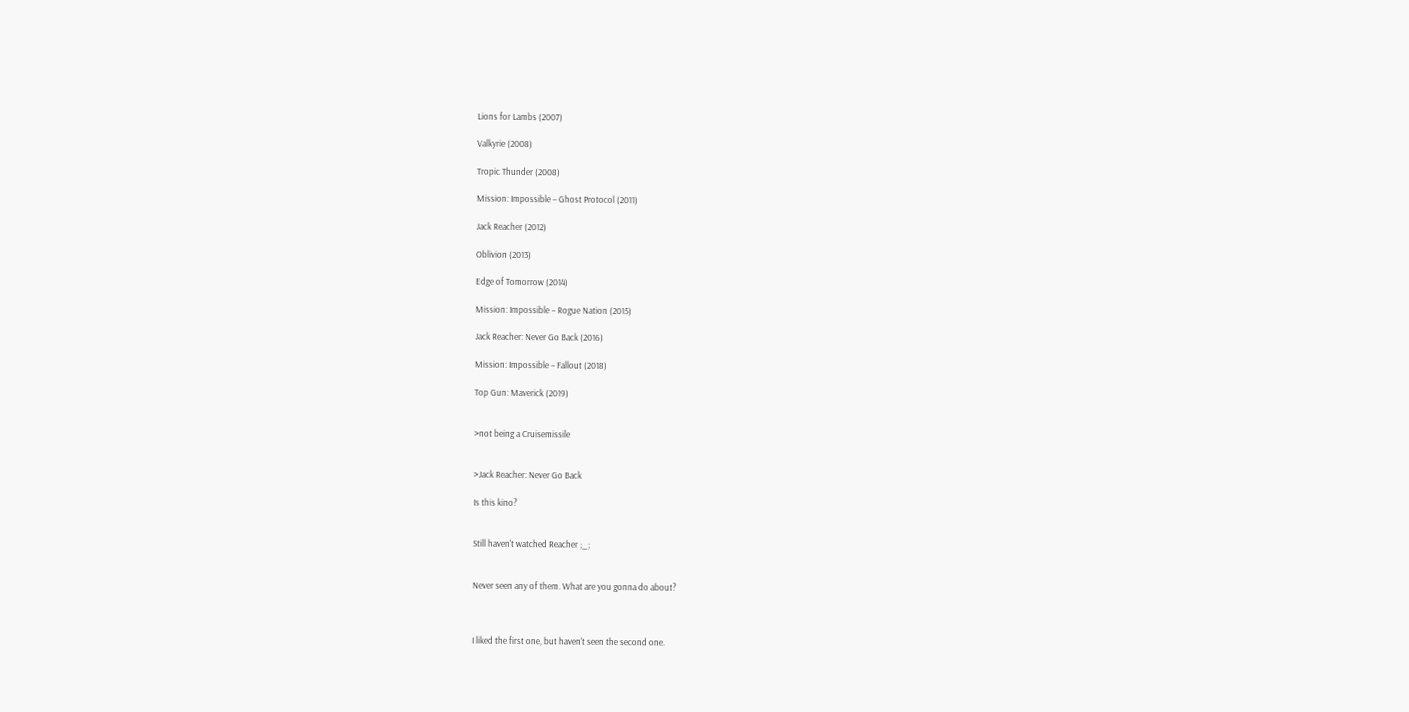Lions for Lambs (2007)

Valkyrie (2008)

Tropic Thunder (2008)

Mission: Impossible – Ghost Protocol (2011)

Jack Reacher (2012)

Oblivion (2013)

Edge of Tomorrow (2014)

Mission: Impossible – Rogue Nation (2015)

Jack Reacher: Never Go Back (2016)

Mission: Impossible – Fallout (2018)

Top Gun: Maverick (2019)


>not being a Cruisemissile


>Jack Reacher: Never Go Back

Is this kino?


Still haven't watched Reacher ;_;


Never seen any of them. What are you gonna do about?



I liked the first one, but haven't seen the second one.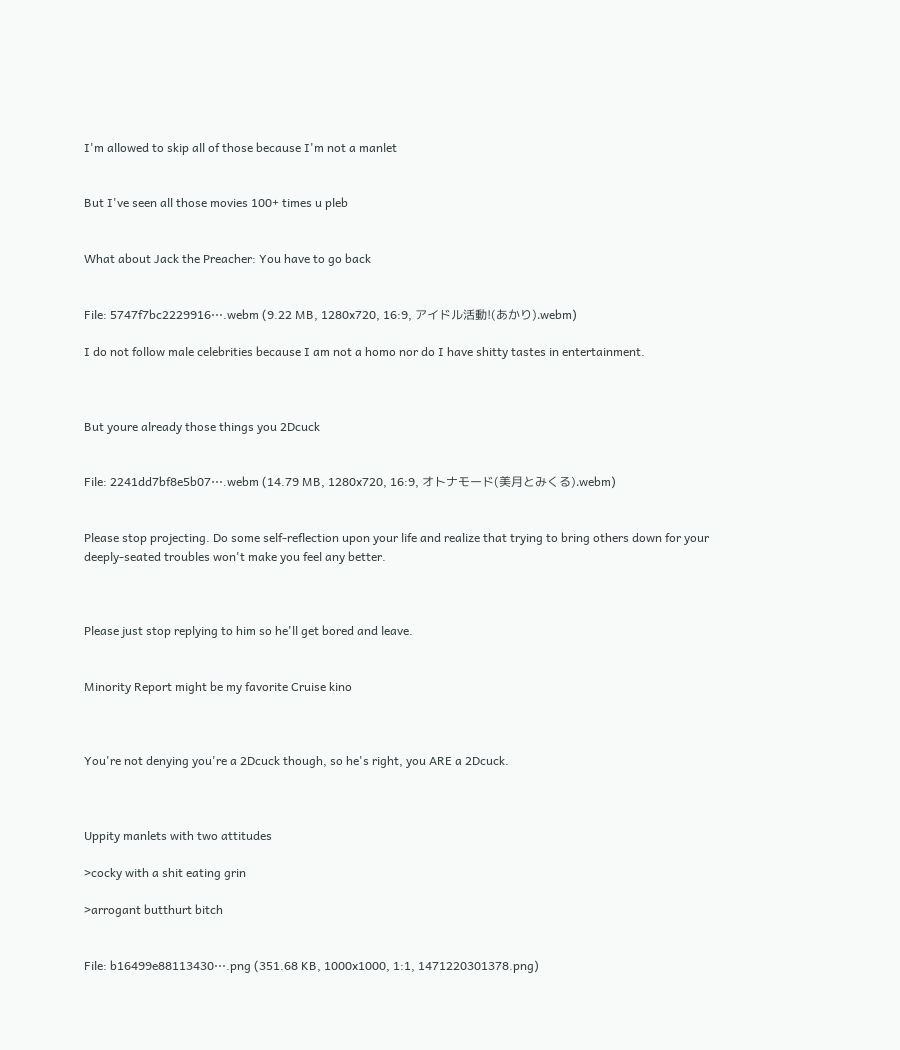I'm allowed to skip all of those because I'm not a manlet


But I've seen all those movies 100+ times u pleb


What about Jack the Preacher: You have to go back


File: 5747f7bc2229916⋯.webm (9.22 MB, 1280x720, 16:9, アイドル活動!(あかり).webm)

I do not follow male celebrities because I am not a homo nor do I have shitty tastes in entertainment.



But youre already those things you 2Dcuck


File: 2241dd7bf8e5b07⋯.webm (14.79 MB, 1280x720, 16:9, オトナモード(美月とみくる).webm)


Please stop projecting. Do some self-reflection upon your life and realize that trying to bring others down for your deeply-seated troubles won't make you feel any better.



Please just stop replying to him so he'll get bored and leave.


Minority Report might be my favorite Cruise kino



You're not denying you're a 2Dcuck though, so he's right, you ARE a 2Dcuck.



Uppity manlets with two attitudes

>cocky with a shit eating grin

>arrogant butthurt bitch


File: b16499e88113430⋯.png (351.68 KB, 1000x1000, 1:1, 1471220301378.png)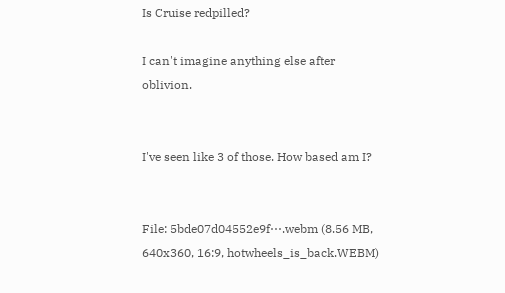Is Cruise redpilled?

I can't imagine anything else after oblivion.


I've seen like 3 of those. How based am I?


File: 5bde07d04552e9f⋯.webm (8.56 MB, 640x360, 16:9, hotwheels_is_back.WEBM)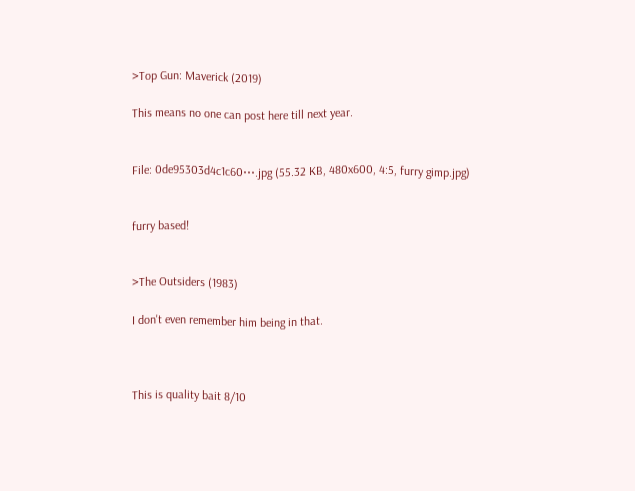>Top Gun: Maverick (2019)

This means no one can post here till next year.


File: 0de95303d4c1c60⋯.jpg (55.32 KB, 480x600, 4:5, furry gimp.jpg)


furry based!


>The Outsiders (1983)

I don't even remember him being in that.



This is quality bait 8/10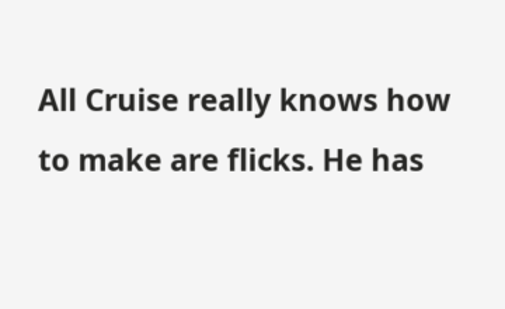All Cruise really knows how to make are flicks. He has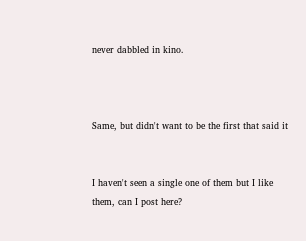never dabbled in kino.



Same, but didn't want to be the first that said it


I haven't seen a single one of them but I like them, can I post here?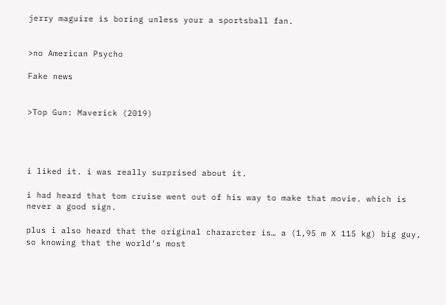jerry maguire is boring unless your a sportsball fan.


>no American Psycho

Fake news


>Top Gun: Maverick (2019)




i liked it. i was really surprised about it.

i had heard that tom cruise went out of his way to make that movie. which is never a good sign.

plus i also heard that the original chararcter is… a (1,95 m X 115 kg) big guy, so knowing that the world's most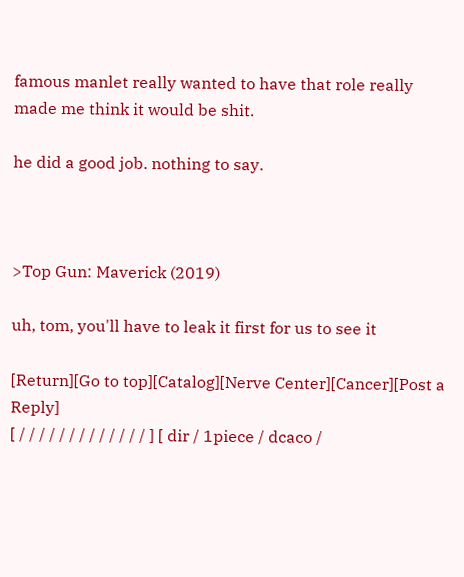famous manlet really wanted to have that role really made me think it would be shit.

he did a good job. nothing to say.



>Top Gun: Maverick (2019)

uh, tom, you'll have to leak it first for us to see it

[Return][Go to top][Catalog][Nerve Center][Cancer][Post a Reply]
[ / / / / / / / / / / / / / ] [ dir / 1piece / dcaco /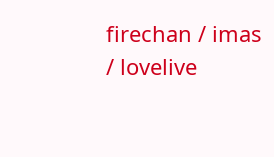firechan / imas / lovelive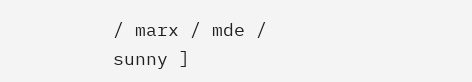/ marx / mde / sunny ]